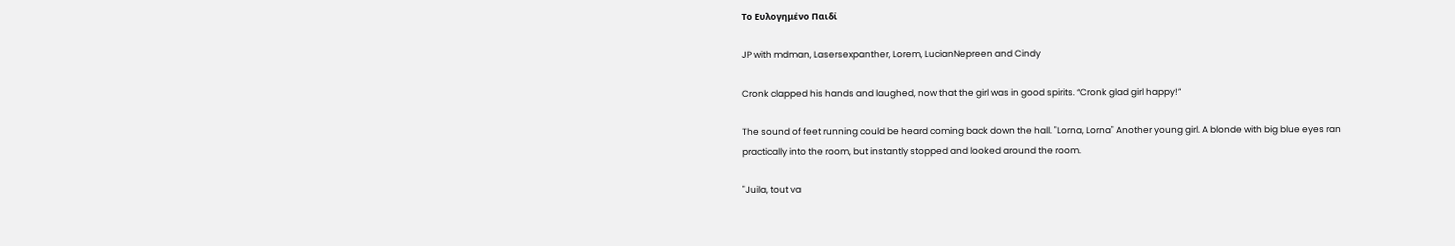Το Ευλογημένο Παιδί

JP with mdman, Lasersexpanther, Lorem, LucianNepreen and Cindy

Cronk clapped his hands and laughed, now that the girl was in good spirits. “Cronk glad girl happy!”

The sound of feet running could be heard coming back down the hall. "Lorna, Lorna" Another young girl. A blonde with big blue eyes ran practically into the room, but instantly stopped and looked around the room.

"Juila, tout va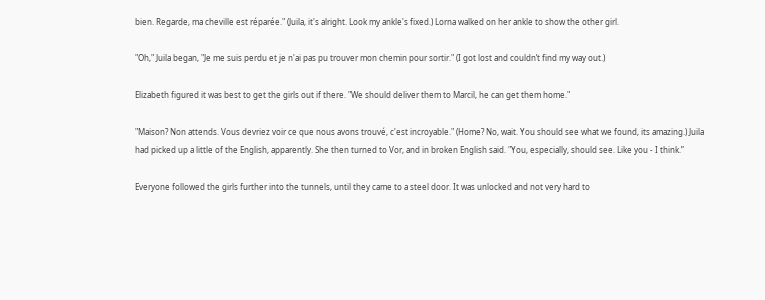bien. Regarde, ma cheville est réparée." (Juila, it's alright. Look my ankle's fixed.) Lorna walked on her ankle to show the other girl.

"Oh," Juila began, "Je me suis perdu et je n'ai pas pu trouver mon chemin pour sortir." (I got lost and couldn’t find my way out.)

Elizabeth figured it was best to get the girls out if there. "We should deliver them to Marcil, he can get them home."

"Maison? Non attends. Vous devriez voir ce que nous avons trouvé, c'est incroyable." (Home? No, wait. You should see what we found, its amazing.) Juila had picked up a little of the English, apparently. She then turned to Vor, and in broken English said. "You, especially, should see. Like you - I think.”

Everyone followed the girls further into the tunnels, until they came to a steel door. It was unlocked and not very hard to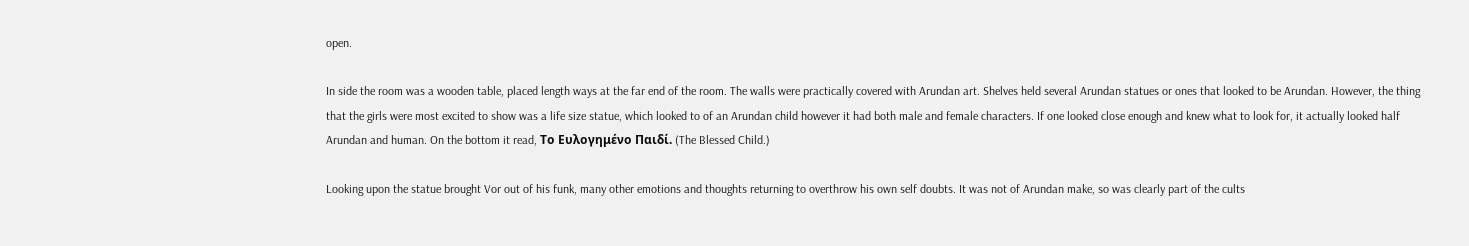open.

In side the room was a wooden table, placed length ways at the far end of the room. The walls were practically covered with Arundan art. Shelves held several Arundan statues or ones that looked to be Arundan. However, the thing that the girls were most excited to show was a life size statue, which looked to of an Arundan child however it had both male and female characters. If one looked close enough and knew what to look for, it actually looked half Arundan and human. On the bottom it read, Το Ευλογημένο Παιδί. (The Blessed Child.)

Looking upon the statue brought Vor out of his funk, many other emotions and thoughts returning to overthrow his own self doubts. It was not of Arundan make, so was clearly part of the cults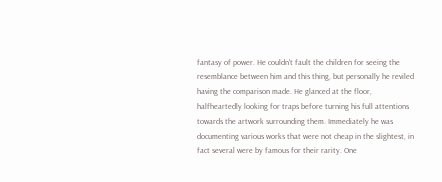fantasy of power. He couldn't fault the children for seeing the resemblance between him and this thing, but personally he reviled having the comparison made. He glanced at the floor, halfheartedly looking for traps before turning his full attentions towards the artwork surrounding them. Immediately he was documenting various works that were not cheap in the slightest, in fact several were by famous for their rarity. One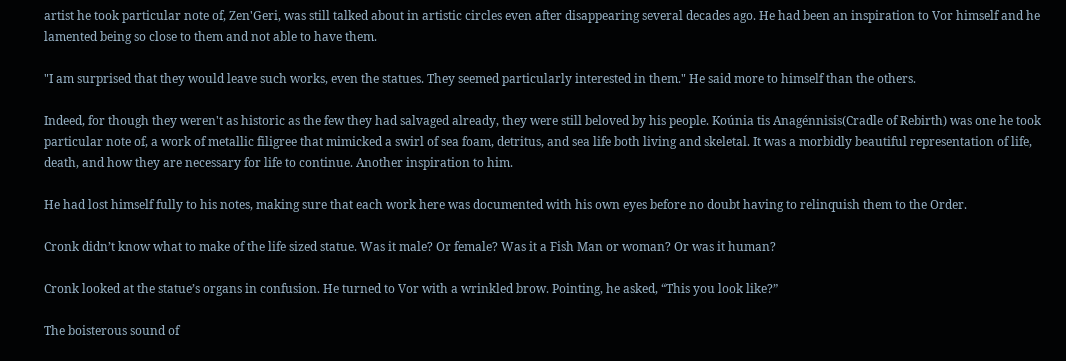artist he took particular note of, Zen'Geri, was still talked about in artistic circles even after disappearing several decades ago. He had been an inspiration to Vor himself and he lamented being so close to them and not able to have them.

"I am surprised that they would leave such works, even the statues. They seemed particularly interested in them." He said more to himself than the others.

Indeed, for though they weren't as historic as the few they had salvaged already, they were still beloved by his people. Koúnia tis Anagénnisis(Cradle of Rebirth) was one he took particular note of, a work of metallic filigree that mimicked a swirl of sea foam, detritus, and sea life both living and skeletal. It was a morbidly beautiful representation of life, death, and how they are necessary for life to continue. Another inspiration to him.

He had lost himself fully to his notes, making sure that each work here was documented with his own eyes before no doubt having to relinquish them to the Order.

Cronk didn’t know what to make of the life sized statue. Was it male? Or female? Was it a Fish Man or woman? Or was it human?

Cronk looked at the statue’s organs in confusion. He turned to Vor with a wrinkled brow. Pointing, he asked, “This you look like?”

The boisterous sound of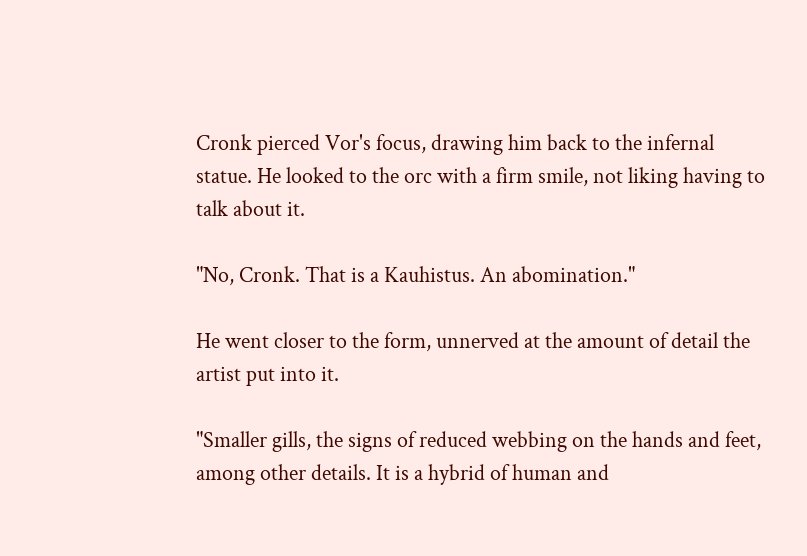Cronk pierced Vor's focus, drawing him back to the infernal statue. He looked to the orc with a firm smile, not liking having to talk about it.

"No, Cronk. That is a Kauhistus. An abomination."

He went closer to the form, unnerved at the amount of detail the artist put into it.

"Smaller gills, the signs of reduced webbing on the hands and feet, among other details. It is a hybrid of human and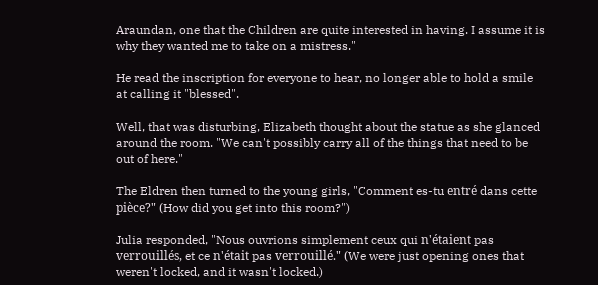Araundan, one that the Children are quite interested in having. I assume it is why they wanted me to take on a mistress."

He read the inscription for everyone to hear, no longer able to hold a smile at calling it "blessed".

Well, that was disturbing, Elizabeth thought about the statue as she glanced around the room. "We can't possibly carry all of the things that need to be out of here."

The Eldren then turned to the young girls, "Comment es-tu entré dans cette pièce?" (How did you get into this room?")

Julia responded, "Nous ouvrions simplement ceux qui n'étaient pas verrouillés, et ce n'était pas verrouillé." (We were just opening ones that weren't locked, and it wasn't locked.)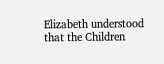Elizabeth understood that the Children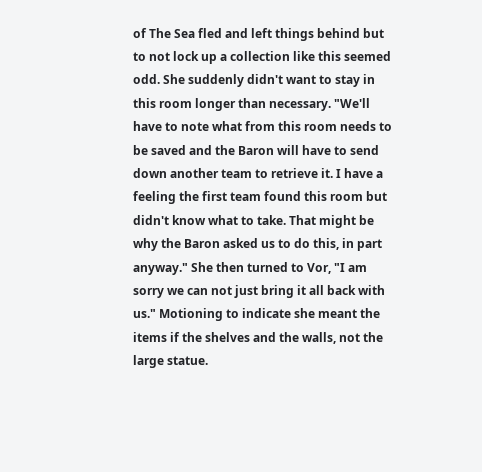of The Sea fled and left things behind but to not lock up a collection like this seemed odd. She suddenly didn't want to stay in this room longer than necessary. "We'll have to note what from this room needs to be saved and the Baron will have to send down another team to retrieve it. I have a feeling the first team found this room but didn't know what to take. That might be why the Baron asked us to do this, in part anyway." She then turned to Vor, "I am sorry we can not just bring it all back with us." Motioning to indicate she meant the items if the shelves and the walls, not the large statue.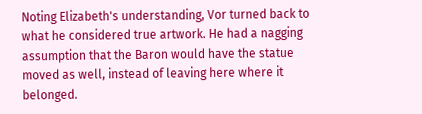Noting Elizabeth's understanding, Vor turned back to what he considered true artwork. He had a nagging assumption that the Baron would have the statue moved as well, instead of leaving here where it belonged.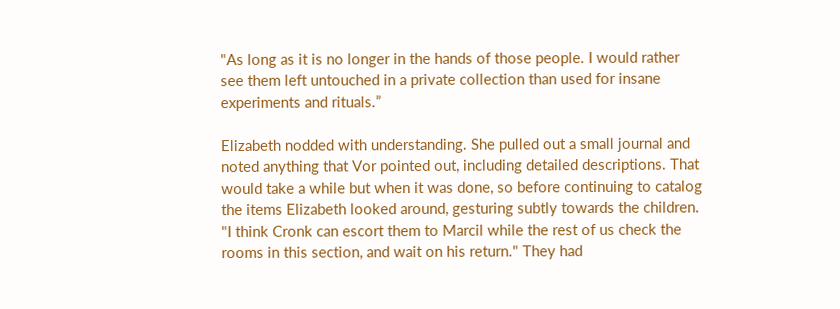"As long as it is no longer in the hands of those people. I would rather see them left untouched in a private collection than used for insane experiments and rituals.”

Elizabeth nodded with understanding. She pulled out a small journal and noted anything that Vor pointed out, including detailed descriptions. That would take a while but when it was done, so before continuing to catalog the items Elizabeth looked around, gesturing subtly towards the children. "I think Cronk can escort them to Marcil while the rest of us check the rooms in this section, and wait on his return." They had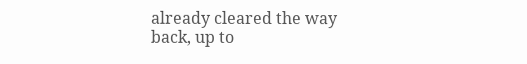already cleared the way back, up to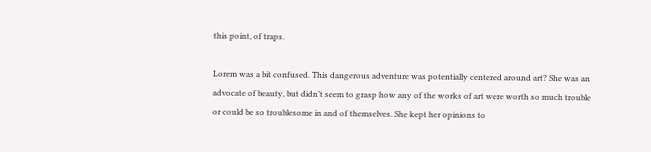this point, of traps.

Lorem was a bit confused. This dangerous adventure was potentially centered around art? She was an advocate of beauty, but didn’t seem to grasp how any of the works of art were worth so much trouble or could be so troublesome in and of themselves. She kept her opinions to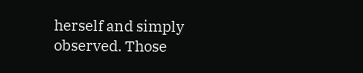herself and simply observed. Those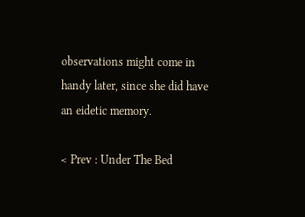observations might come in handy later, since she did have an eidetic memory.

< Prev : Under The Bed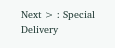Next > : Special Delivery